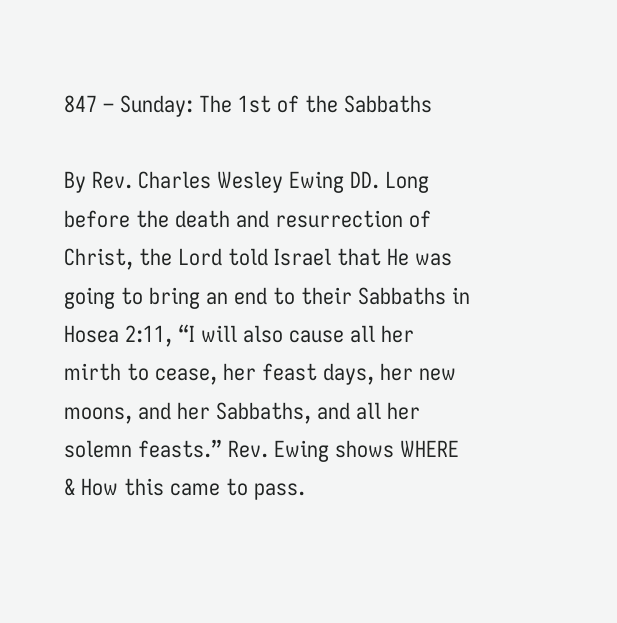847 – Sunday: The 1st of the Sabbaths

By Rev. Charles Wesley Ewing DD. Long before the death and resurrection of Christ, the Lord told Israel that He was going to bring an end to their Sabbaths in Hosea 2:11, “I will also cause all her mirth to cease, her feast days, her new moons, and her Sabbaths, and all her solemn feasts.” Rev. Ewing shows WHERE & How this came to pass.